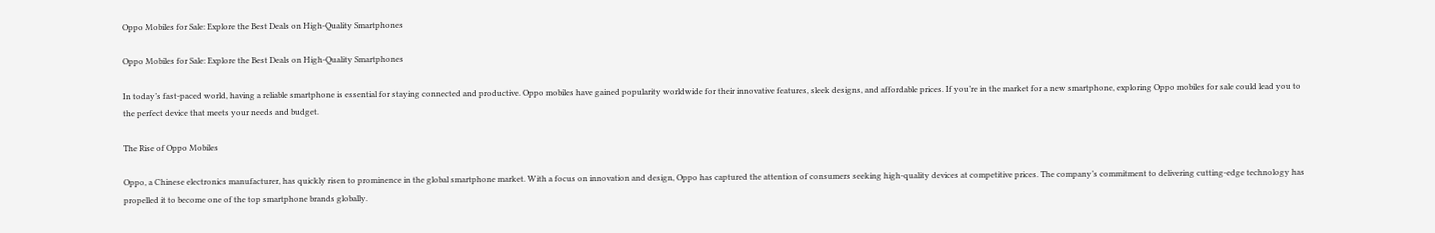Oppo Mobiles for Sale: Explore the Best Deals on High-Quality Smartphones

Oppo Mobiles for Sale: Explore the Best Deals on High-Quality Smartphones

In today’s fast-paced world, having a reliable smartphone is essential for staying connected and productive. Oppo mobiles have gained popularity worldwide for their innovative features, sleek designs, and affordable prices. If you’re in the market for a new smartphone, exploring Oppo mobiles for sale could lead you to the perfect device that meets your needs and budget.

The Rise of Oppo Mobiles

Oppo, a Chinese electronics manufacturer, has quickly risen to prominence in the global smartphone market. With a focus on innovation and design, Oppo has captured the attention of consumers seeking high-quality devices at competitive prices. The company’s commitment to delivering cutting-edge technology has propelled it to become one of the top smartphone brands globally.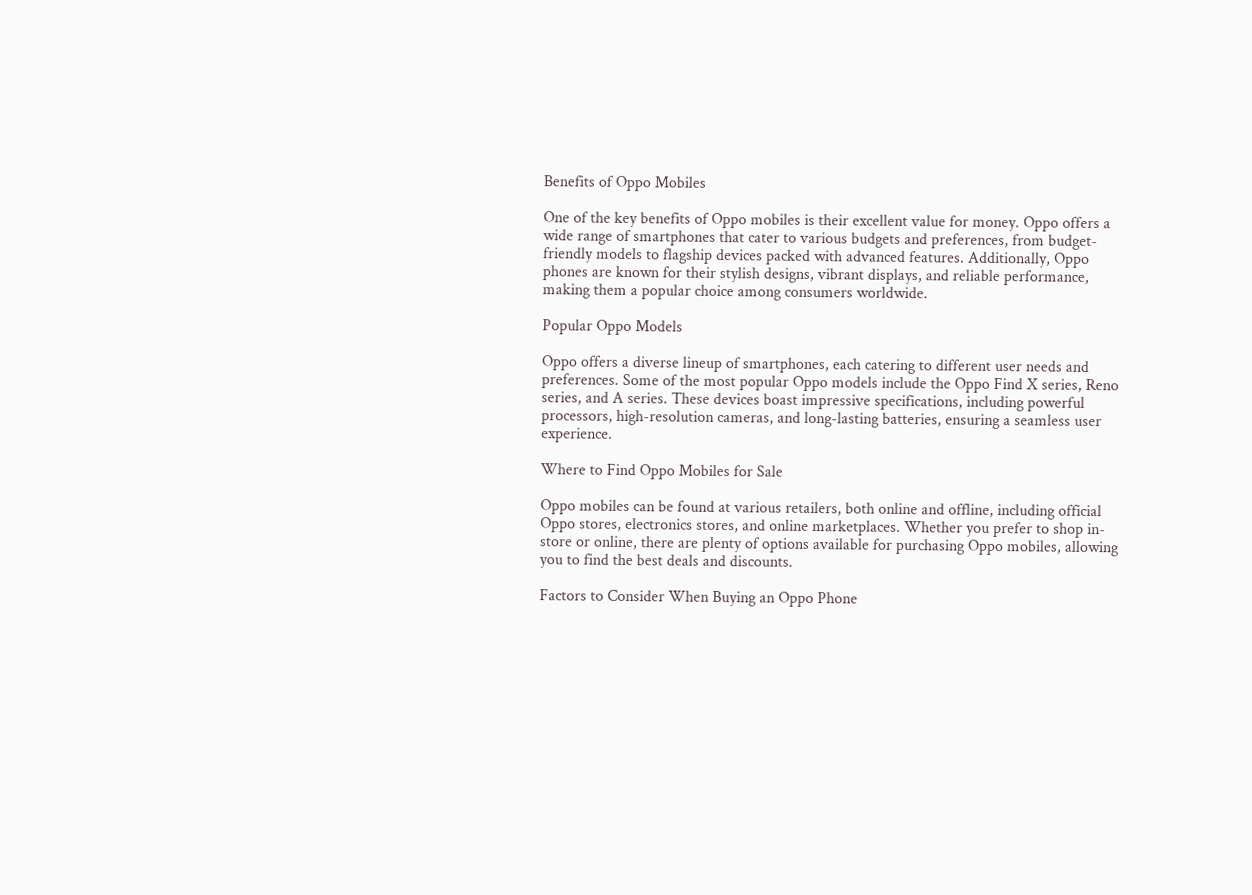Benefits of Oppo Mobiles

One of the key benefits of Oppo mobiles is their excellent value for money. Oppo offers a wide range of smartphones that cater to various budgets and preferences, from budget-friendly models to flagship devices packed with advanced features. Additionally, Oppo phones are known for their stylish designs, vibrant displays, and reliable performance, making them a popular choice among consumers worldwide.

Popular Oppo Models

Oppo offers a diverse lineup of smartphones, each catering to different user needs and preferences. Some of the most popular Oppo models include the Oppo Find X series, Reno series, and A series. These devices boast impressive specifications, including powerful processors, high-resolution cameras, and long-lasting batteries, ensuring a seamless user experience.

Where to Find Oppo Mobiles for Sale

Oppo mobiles can be found at various retailers, both online and offline, including official Oppo stores, electronics stores, and online marketplaces. Whether you prefer to shop in-store or online, there are plenty of options available for purchasing Oppo mobiles, allowing you to find the best deals and discounts.

Factors to Consider When Buying an Oppo Phone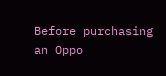Before purchasing an Oppo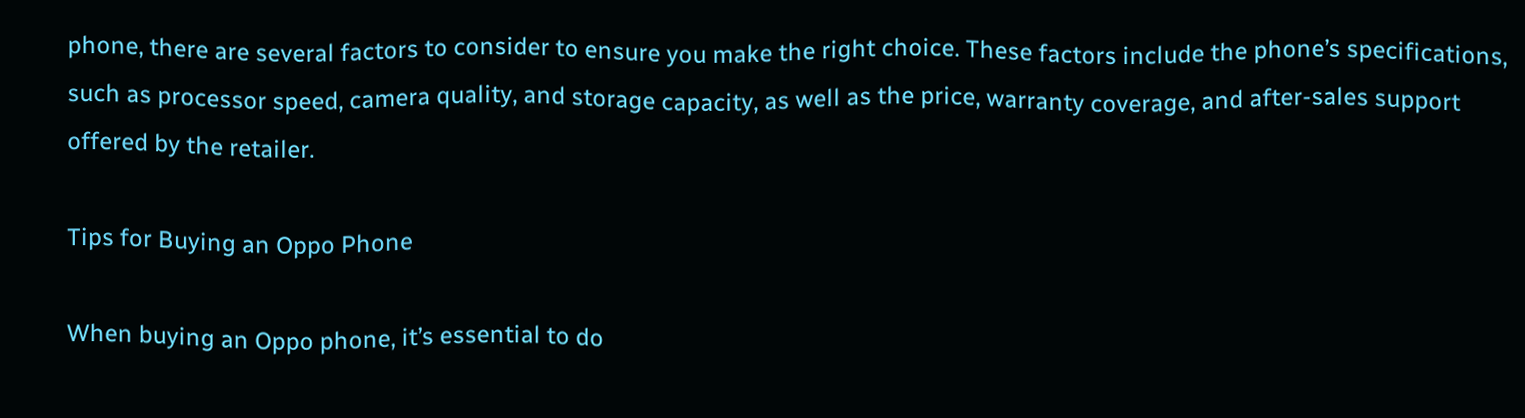phone, there are several factors to consider to ensure you make the right choice. These factors include the phone’s specifications, such as processor speed, camera quality, and storage capacity, as well as the price, warranty coverage, and after-sales support offered by the retailer.

Tips for Buying an Oppo Phone

When buying an Oppo phone, it’s essential to do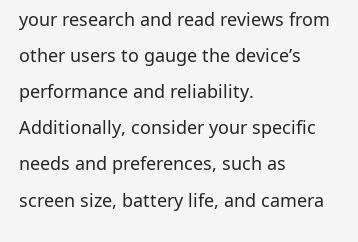your research and read reviews from other users to gauge the device’s performance and reliability. Additionally, consider your specific needs and preferences, such as screen size, battery life, and camera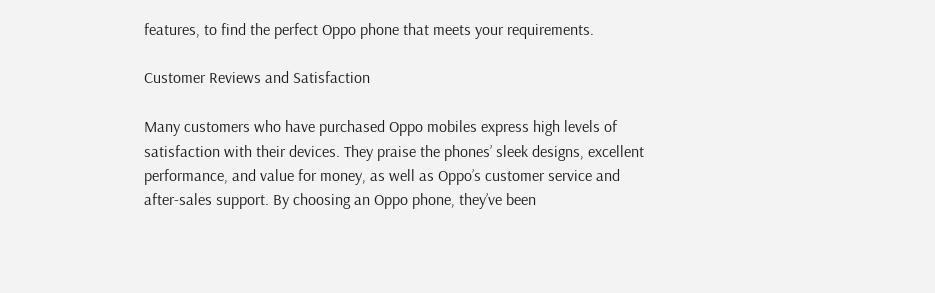features, to find the perfect Oppo phone that meets your requirements.

Customer Reviews and Satisfaction

Many customers who have purchased Oppo mobiles express high levels of satisfaction with their devices. They praise the phones’ sleek designs, excellent performance, and value for money, as well as Oppo’s customer service and after-sales support. By choosing an Oppo phone, they’ve been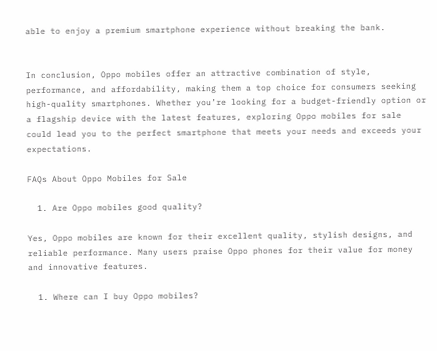able to enjoy a premium smartphone experience without breaking the bank.


In conclusion, Oppo mobiles offer an attractive combination of style, performance, and affordability, making them a top choice for consumers seeking high-quality smartphones. Whether you’re looking for a budget-friendly option or a flagship device with the latest features, exploring Oppo mobiles for sale could lead you to the perfect smartphone that meets your needs and exceeds your expectations.

FAQs About Oppo Mobiles for Sale

  1. Are Oppo mobiles good quality?

Yes, Oppo mobiles are known for their excellent quality, stylish designs, and reliable performance. Many users praise Oppo phones for their value for money and innovative features.

  1. Where can I buy Oppo mobiles?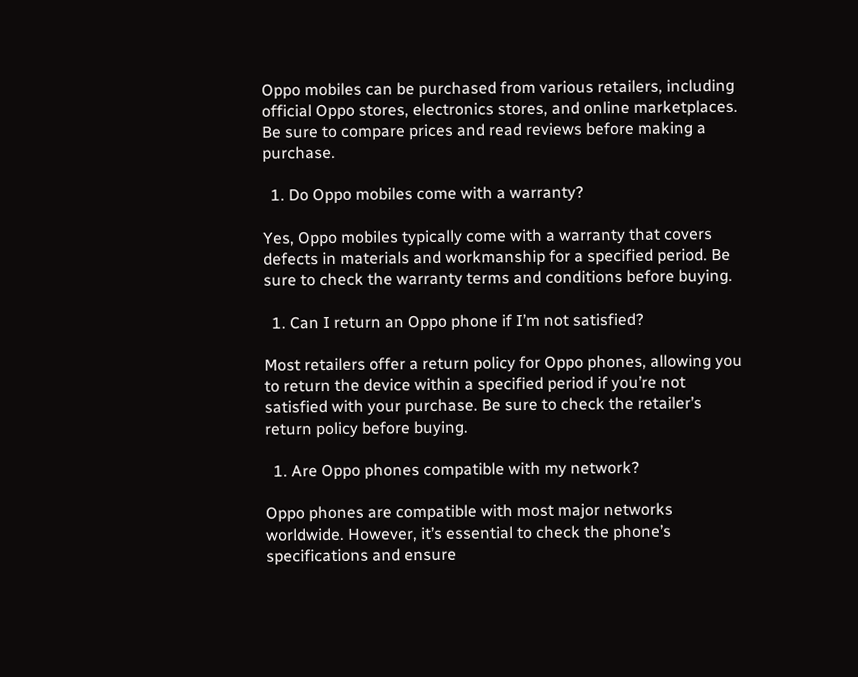Oppo mobiles can be purchased from various retailers, including official Oppo stores, electronics stores, and online marketplaces. Be sure to compare prices and read reviews before making a purchase.

  1. Do Oppo mobiles come with a warranty?

Yes, Oppo mobiles typically come with a warranty that covers defects in materials and workmanship for a specified period. Be sure to check the warranty terms and conditions before buying.

  1. Can I return an Oppo phone if I’m not satisfied?

Most retailers offer a return policy for Oppo phones, allowing you to return the device within a specified period if you’re not satisfied with your purchase. Be sure to check the retailer’s return policy before buying.

  1. Are Oppo phones compatible with my network?

Oppo phones are compatible with most major networks worldwide. However, it’s essential to check the phone’s specifications and ensure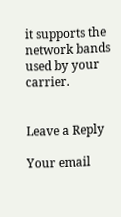it supports the network bands used by your carrier.


Leave a Reply

Your email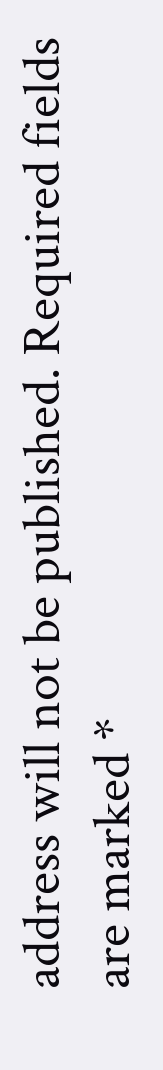address will not be published. Required fields are marked *